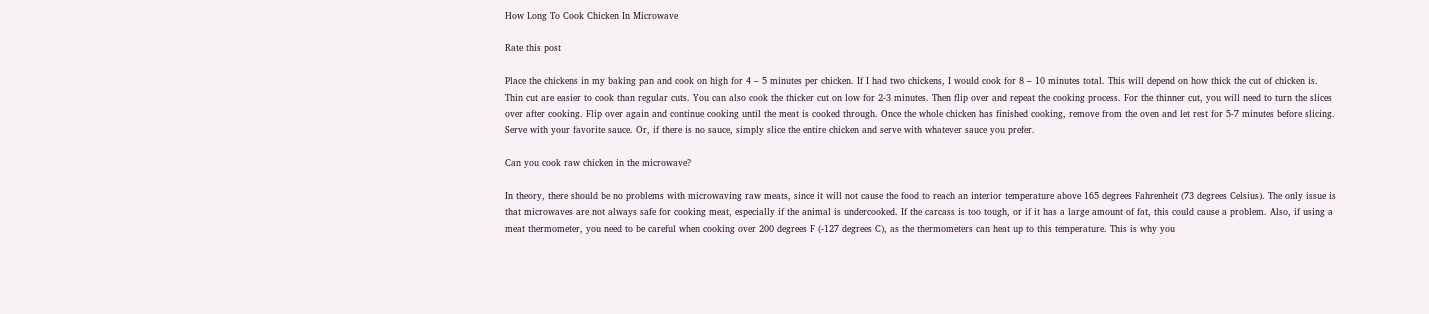How Long To Cook Chicken In Microwave

Rate this post

Place the chickens in my baking pan and cook on high for 4 – 5 minutes per chicken. If I had two chickens, I would cook for 8 – 10 minutes total. This will depend on how thick the cut of chicken is. Thin cut are easier to cook than regular cuts. You can also cook the thicker cut on low for 2-3 minutes. Then flip over and repeat the cooking process. For the thinner cut, you will need to turn the slices over after cooking. Flip over again and continue cooking until the meat is cooked through. Once the whole chicken has finished cooking, remove from the oven and let rest for 5-7 minutes before slicing. Serve with your favorite sauce. Or, if there is no sauce, simply slice the entire chicken and serve with whatever sauce you prefer.

Can you cook raw chicken in the microwave?

In theory, there should be no problems with microwaving raw meats, since it will not cause the food to reach an interior temperature above 165 degrees Fahrenheit (73 degrees Celsius). The only issue is that microwaves are not always safe for cooking meat, especially if the animal is undercooked. If the carcass is too tough, or if it has a large amount of fat, this could cause a problem. Also, if using a meat thermometer, you need to be careful when cooking over 200 degrees F (-127 degrees C), as the thermometers can heat up to this temperature. This is why you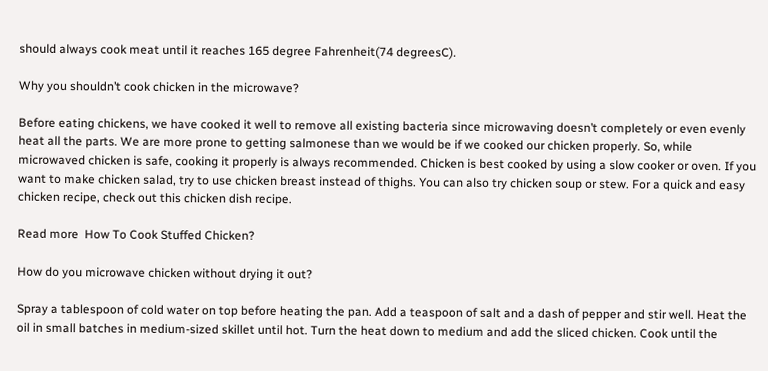should always cook meat until it reaches 165 degree Fahrenheit(74 degreesC).

Why you shouldn’t cook chicken in the microwave?

Before eating chickens, we have cooked it well to remove all existing bacteria since microwaving doesn’t completely or even evenly heat all the parts. We are more prone to getting salmonese than we would be if we cooked our chicken properly. So, while microwaved chicken is safe, cooking it properly is always recommended. Chicken is best cooked by using a slow cooker or oven. If you want to make chicken salad, try to use chicken breast instead of thighs. You can also try chicken soup or stew. For a quick and easy chicken recipe, check out this chicken dish recipe.

Read more  How To Cook Stuffed Chicken?

How do you microwave chicken without drying it out?

Spray a tablespoon of cold water on top before heating the pan. Add a teaspoon of salt and a dash of pepper and stir well. Heat the oil in small batches in medium-sized skillet until hot. Turn the heat down to medium and add the sliced chicken. Cook until the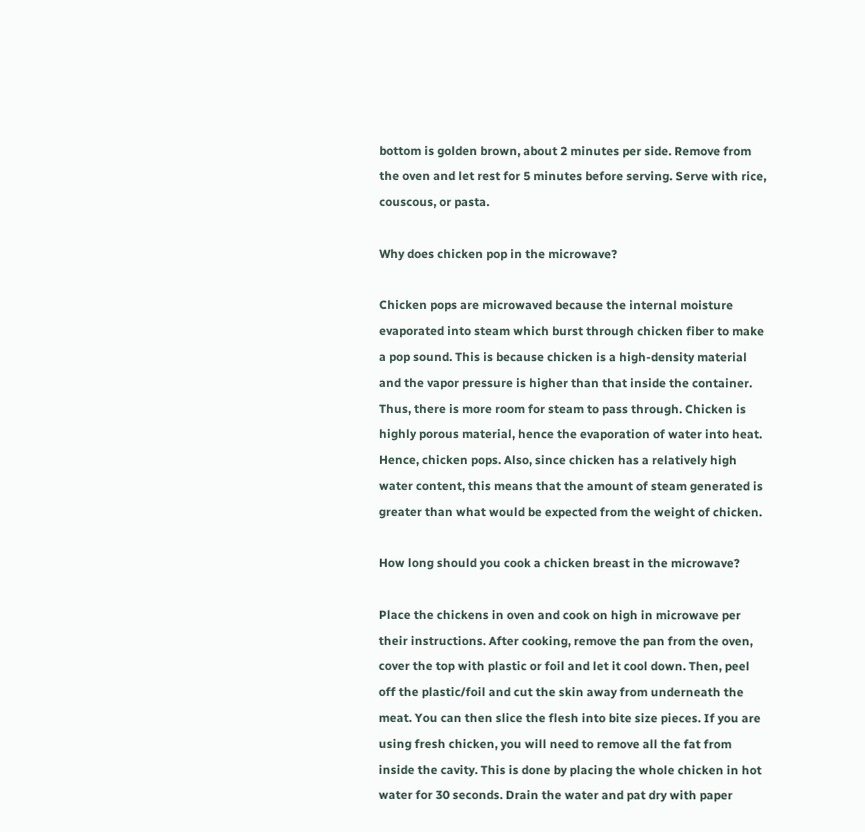bottom is golden brown, about 2 minutes per side. Remove from the oven and let rest for 5 minutes before serving. Serve with rice, couscous, or pasta.

Why does chicken pop in the microwave?

Chicken pops are microwaved because the internal moisture evaporated into steam which burst through chicken fiber to make a pop sound. This is because chicken is a high-density material and the vapor pressure is higher than that inside the container. Thus, there is more room for steam to pass through. Chicken is highly porous material, hence the evaporation of water into heat. Hence, chicken pops. Also, since chicken has a relatively high water content, this means that the amount of steam generated is greater than what would be expected from the weight of chicken.

How long should you cook a chicken breast in the microwave?

Place the chickens in oven and cook on high in microwave per their instructions. After cooking, remove the pan from the oven, cover the top with plastic or foil and let it cool down. Then, peel off the plastic/foil and cut the skin away from underneath the meat. You can then slice the flesh into bite size pieces. If you are using fresh chicken, you will need to remove all the fat from inside the cavity. This is done by placing the whole chicken in hot water for 30 seconds. Drain the water and pat dry with paper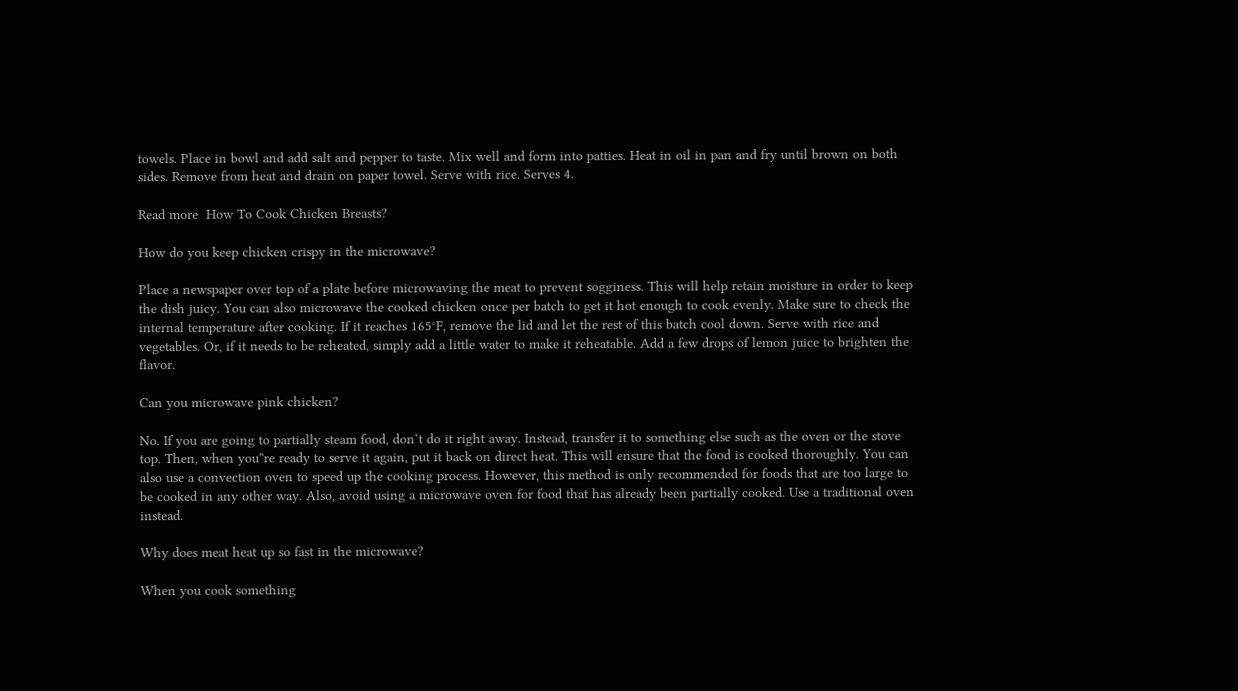towels. Place in bowl and add salt and pepper to taste. Mix well and form into patties. Heat in oil in pan and fry until brown on both sides. Remove from heat and drain on paper towel. Serve with rice. Serves 4.

Read more  How To Cook Chicken Breasts?

How do you keep chicken crispy in the microwave?

Place a newspaper over top of a plate before microwaving the meat to prevent sogginess. This will help retain moisture in order to keep the dish juicy. You can also microwave the cooked chicken once per batch to get it hot enough to cook evenly. Make sure to check the internal temperature after cooking. If it reaches 165°F, remove the lid and let the rest of this batch cool down. Serve with rice and vegetables. Or, if it needs to be reheated, simply add a little water to make it reheatable. Add a few drops of lemon juice to brighten the flavor.

Can you microwave pink chicken?

No. If you are going to partially steam food, don‘t do it right away. Instead, transfer it to something else such as the oven or the stove top. Then, when you”re ready to serve it again, put it back on direct heat. This will ensure that the food is cooked thoroughly. You can also use a convection oven to speed up the cooking process. However, this method is only recommended for foods that are too large to be cooked in any other way. Also, avoid using a microwave oven for food that has already been partially cooked. Use a traditional oven instead.

Why does meat heat up so fast in the microwave?

When you cook something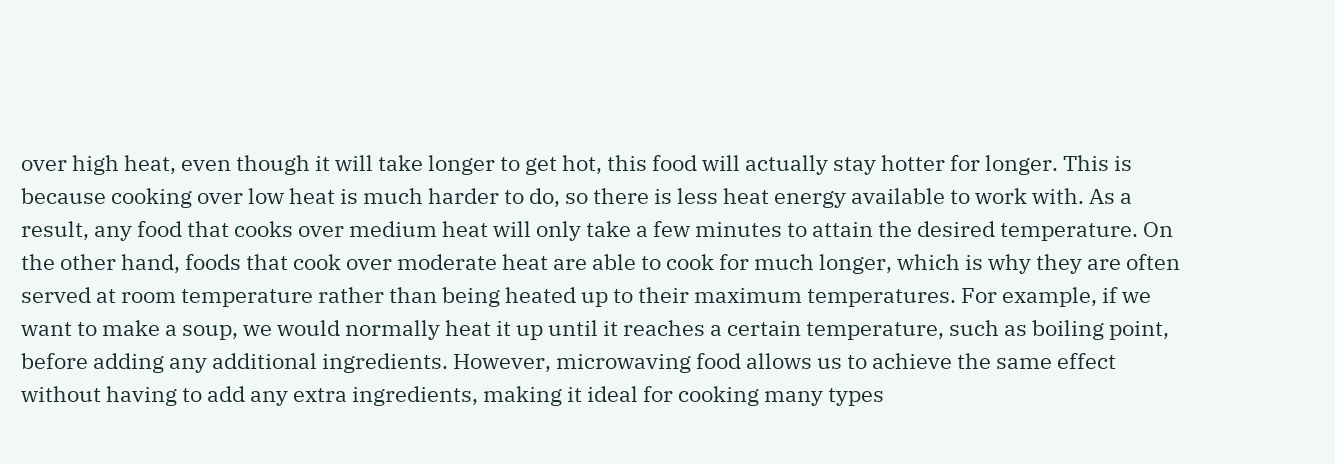over high heat, even though it will take longer to get hot, this food will actually stay hotter for longer. This is because cooking over low heat is much harder to do, so there is less heat energy available to work with. As a result, any food that cooks over medium heat will only take a few minutes to attain the desired temperature. On the other hand, foods that cook over moderate heat are able to cook for much longer, which is why they are often served at room temperature rather than being heated up to their maximum temperatures. For example, if we want to make a soup, we would normally heat it up until it reaches a certain temperature, such as boiling point, before adding any additional ingredients. However, microwaving food allows us to achieve the same effect without having to add any extra ingredients, making it ideal for cooking many types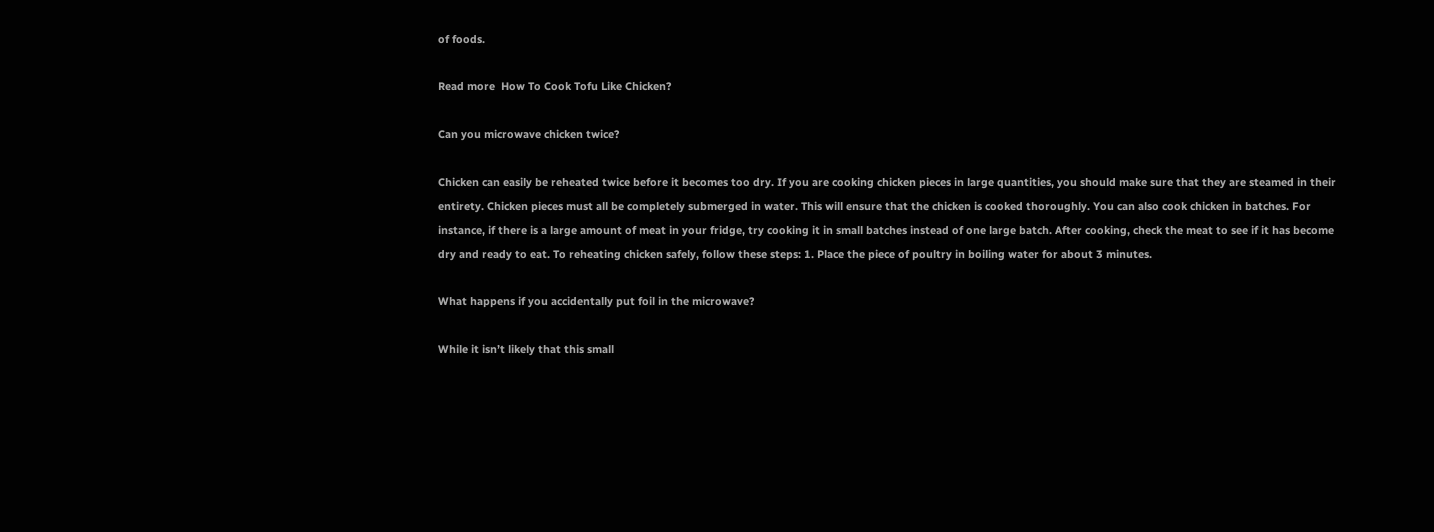of foods.

Read more  How To Cook Tofu Like Chicken?

Can you microwave chicken twice?

Chicken can easily be reheated twice before it becomes too dry. If you are cooking chicken pieces in large quantities, you should make sure that they are steamed in their entirety. Chicken pieces must all be completely submerged in water. This will ensure that the chicken is cooked thoroughly. You can also cook chicken in batches. For instance, if there is a large amount of meat in your fridge, try cooking it in small batches instead of one large batch. After cooking, check the meat to see if it has become dry and ready to eat. To reheating chicken safely, follow these steps: 1. Place the piece of poultry in boiling water for about 3 minutes.

What happens if you accidentally put foil in the microwave?

While it isn’t likely that this small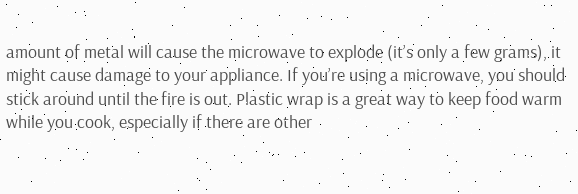amount of metal will cause the microwave to explode (it’s only a few grams), it might cause damage to your appliance. If you’re using a microwave, you should stick around until the fire is out. Plastic wrap is a great way to keep food warm while you cook, especially if there are other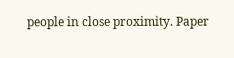people in close proximity. Paper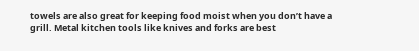towels are also great for keeping food moist when you don’t have a grill. Metal kitchen tools like knives and forks are best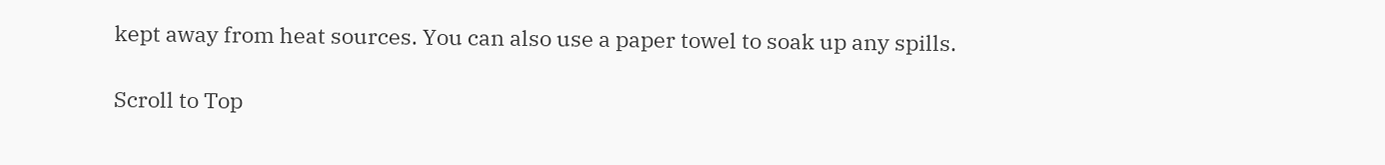kept away from heat sources. You can also use a paper towel to soak up any spills.

Scroll to Top